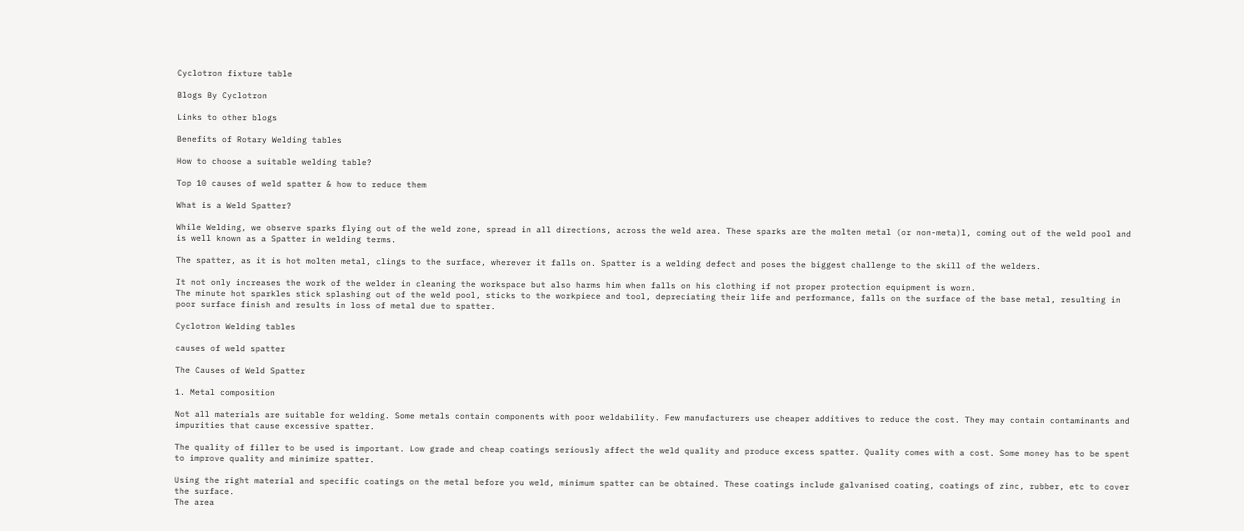Cyclotron fixture table

Blogs By Cyclotron

Links to other blogs

Benefits of Rotary Welding tables

How to choose a suitable welding table?

Top 10 causes of weld spatter & how to reduce them

What is a Weld Spatter?

While Welding, we observe sparks flying out of the weld zone, spread in all directions, across the weld area. These sparks are the molten metal (or non-meta)l, coming out of the weld pool and is well known as a Spatter in welding terms.

The spatter, as it is hot molten metal, clings to the surface, wherever it falls on. Spatter is a welding defect and poses the biggest challenge to the skill of the welders.

It not only increases the work of the welder in cleaning the workspace but also harms him when falls on his clothing if not proper protection equipment is worn.
The minute hot sparkles stick splashing out of the weld pool, sticks to the workpiece and tool, depreciating their life and performance, falls on the surface of the base metal, resulting in poor surface finish and results in loss of metal due to spatter.

Cyclotron Welding tables

causes of weld spatter

The Causes of Weld Spatter

1. Metal composition

Not all materials are suitable for welding. Some metals contain components with poor weldability. Few manufacturers use cheaper additives to reduce the cost. They may contain contaminants and impurities that cause excessive spatter.

The quality of filler to be used is important. Low grade and cheap coatings seriously affect the weld quality and produce excess spatter. Quality comes with a cost. Some money has to be spent to improve quality and minimize spatter.

Using the right material and specific coatings on the metal before you weld, minimum spatter can be obtained. These coatings include galvanised coating, coatings of zinc, rubber, etc to cover the surface.
The area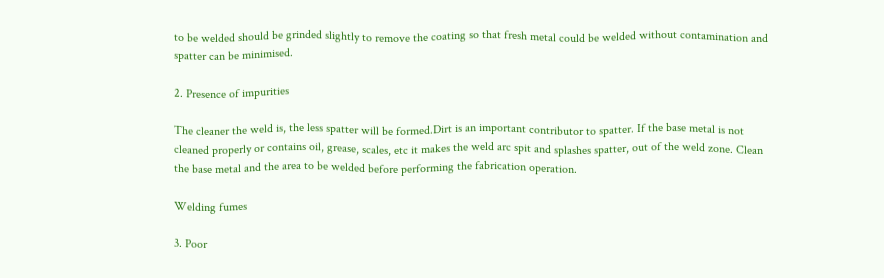to be welded should be grinded slightly to remove the coating so that fresh metal could be welded without contamination and spatter can be minimised.

2. Presence of impurities

The cleaner the weld is, the less spatter will be formed.Dirt is an important contributor to spatter. If the base metal is not cleaned properly or contains oil, grease, scales, etc it makes the weld arc spit and splashes spatter, out of the weld zone. Clean the base metal and the area to be welded before performing the fabrication operation.

Welding fumes

3. Poor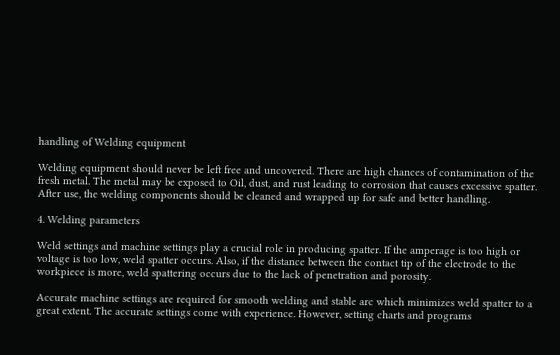handling of Welding equipment

Welding equipment should never be left free and uncovered. There are high chances of contamination of the fresh metal. The metal may be exposed to Oil, dust, and rust leading to corrosion that causes excessive spatter. After use, the welding components should be cleaned and wrapped up for safe and better handling.

4. Welding parameters

Weld settings and machine settings play a crucial role in producing spatter. If the amperage is too high or voltage is too low, weld spatter occurs. Also, if the distance between the contact tip of the electrode to the workpiece is more, weld spattering occurs due to the lack of penetration and porosity.

Accurate machine settings are required for smooth welding and stable arc which minimizes weld spatter to a great extent. The accurate settings come with experience. However, setting charts and programs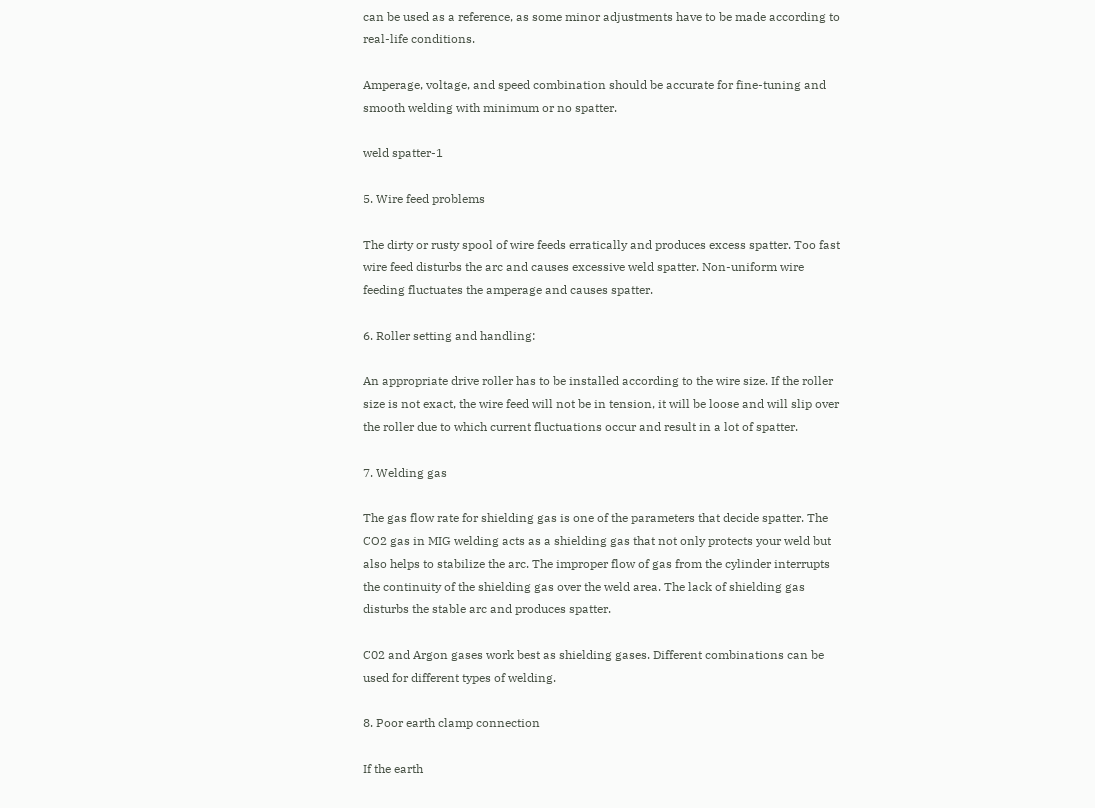can be used as a reference, as some minor adjustments have to be made according to real-life conditions.

Amperage, voltage, and speed combination should be accurate for fine-tuning and smooth welding with minimum or no spatter.

weld spatter-1

5. Wire feed problems

The dirty or rusty spool of wire feeds erratically and produces excess spatter. Too fast wire feed disturbs the arc and causes excessive weld spatter. Non-uniform wire feeding fluctuates the amperage and causes spatter.

6. Roller setting and handling:

An appropriate drive roller has to be installed according to the wire size. If the roller size is not exact, the wire feed will not be in tension, it will be loose and will slip over the roller due to which current fluctuations occur and result in a lot of spatter.

7. Welding gas

The gas flow rate for shielding gas is one of the parameters that decide spatter. The CO2 gas in MIG welding acts as a shielding gas that not only protects your weld but also helps to stabilize the arc. The improper flow of gas from the cylinder interrupts the continuity of the shielding gas over the weld area. The lack of shielding gas disturbs the stable arc and produces spatter.

C02 and Argon gases work best as shielding gases. Different combinations can be used for different types of welding.

8. Poor earth clamp connection

If the earth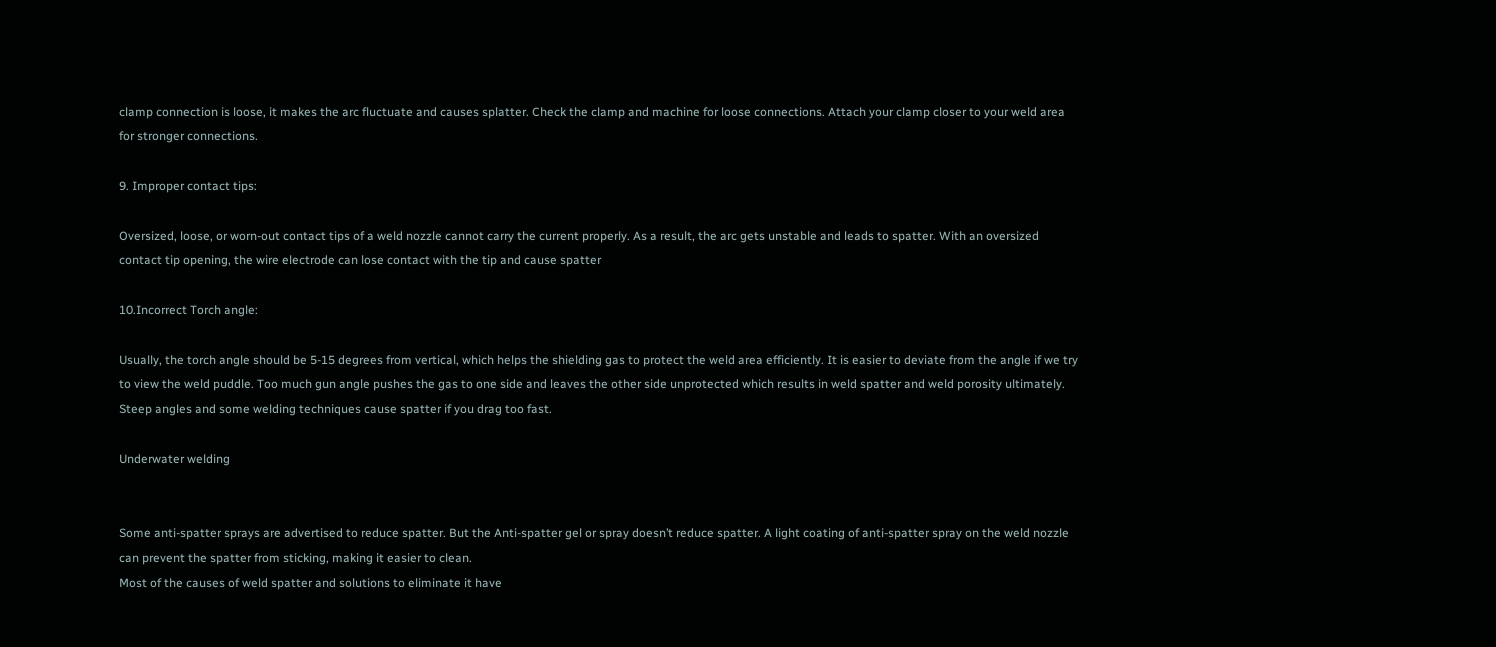clamp connection is loose, it makes the arc fluctuate and causes splatter. Check the clamp and machine for loose connections. Attach your clamp closer to your weld area for stronger connections.

9. Improper contact tips:

Oversized, loose, or worn-out contact tips of a weld nozzle cannot carry the current properly. As a result, the arc gets unstable and leads to spatter. With an oversized contact tip opening, the wire electrode can lose contact with the tip and cause spatter

10.Incorrect Torch angle:

Usually, the torch angle should be 5-15 degrees from vertical, which helps the shielding gas to protect the weld area efficiently. It is easier to deviate from the angle if we try to view the weld puddle. Too much gun angle pushes the gas to one side and leaves the other side unprotected which results in weld spatter and weld porosity ultimately.
Steep angles and some welding techniques cause spatter if you drag too fast.

Underwater welding


Some anti-spatter sprays are advertised to reduce spatter. But the Anti-spatter gel or spray doesn’t reduce spatter. A light coating of anti-spatter spray on the weld nozzle can prevent the spatter from sticking, making it easier to clean.
Most of the causes of weld spatter and solutions to eliminate it have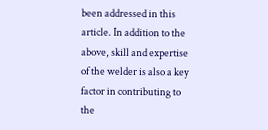been addressed in this article. In addition to the above, skill and expertise of the welder is also a key factor in contributing to the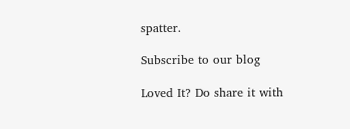spatter.

Subscribe to our blog

Loved It? Do share it with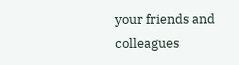your friends and colleagues